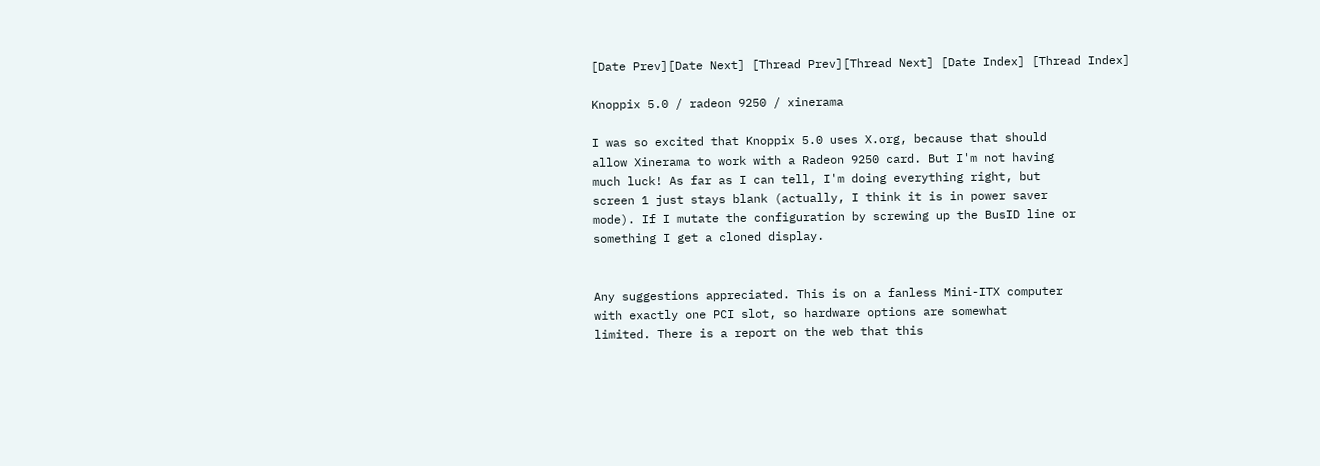[Date Prev][Date Next] [Thread Prev][Thread Next] [Date Index] [Thread Index]

Knoppix 5.0 / radeon 9250 / xinerama

I was so excited that Knoppix 5.0 uses X.org, because that should
allow Xinerama to work with a Radeon 9250 card. But I'm not having
much luck! As far as I can tell, I'm doing everything right, but
screen 1 just stays blank (actually, I think it is in power saver
mode). If I mutate the configuration by screwing up the BusID line or
something I get a cloned display.


Any suggestions appreciated. This is on a fanless Mini-ITX computer
with exactly one PCI slot, so hardware options are somewhat
limited. There is a report on the web that this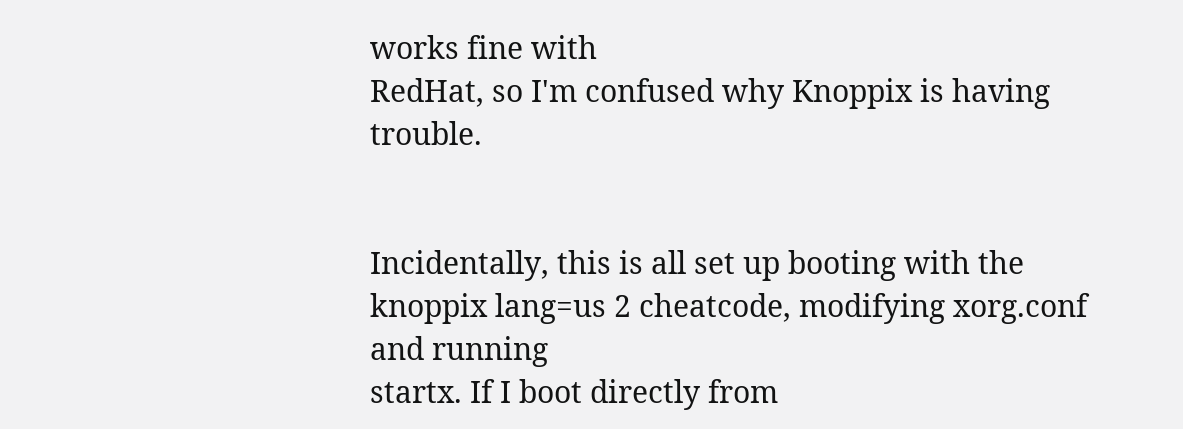works fine with
RedHat, so I'm confused why Knoppix is having trouble.


Incidentally, this is all set up booting with the
knoppix lang=us 2 cheatcode, modifying xorg.conf and running
startx. If I boot directly from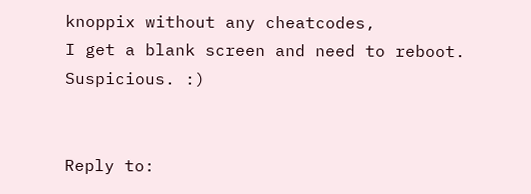knoppix without any cheatcodes,
I get a blank screen and need to reboot. Suspicious. :)


Reply to: